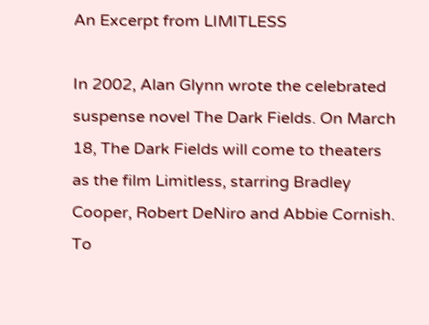An Excerpt from LIMITLESS

In 2002, Alan Glynn wrote the celebrated suspense novel The Dark Fields. On March 18, The Dark Fields will come to theaters as the film Limitless, starring Bradley Cooper, Robert DeNiro and Abbie Cornish.  To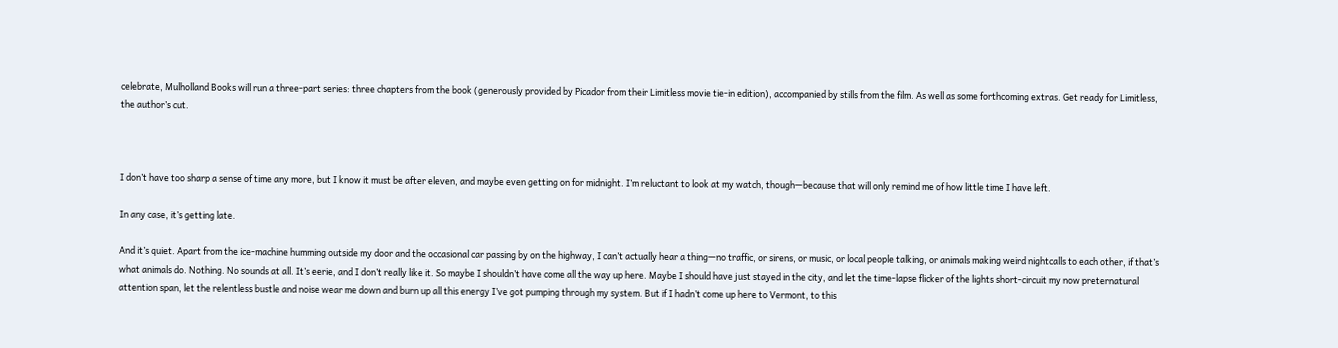celebrate, Mulholland Books will run a three-part series: three chapters from the book (generously provided by Picador from their Limitless movie tie-in edition), accompanied by stills from the film. As well as some forthcoming extras. Get ready for Limitless, the author’s cut.



I don’t have too sharp a sense of time any more, but I know it must be after eleven, and maybe even getting on for midnight. I’m reluctant to look at my watch, though—because that will only remind me of how little time I have left.

In any case, it’s getting late.

And it’s quiet. Apart from the ice-machine humming outside my door and the occasional car passing by on the highway, I can’t actually hear a thing—no traffic, or sirens, or music, or local people talking, or animals making weird nightcalls to each other, if that’s what animals do. Nothing. No sounds at all. It’s eerie, and I don’t really like it. So maybe I shouldn’t have come all the way up here. Maybe I should have just stayed in the city, and let the time-lapse flicker of the lights short-circuit my now preternatural attention span, let the relentless bustle and noise wear me down and burn up all this energy I’ve got pumping through my system. But if I hadn’t come up here to Vermont, to this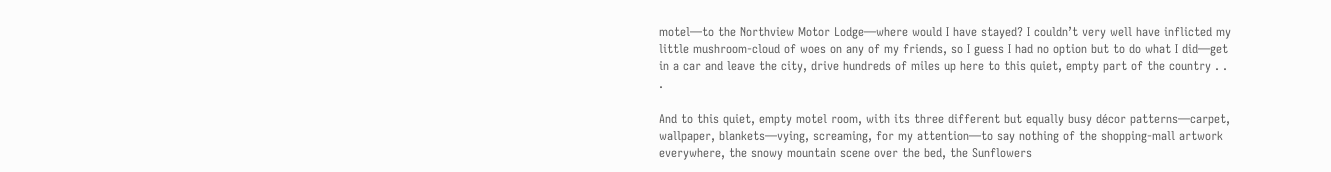motel—to the Northview Motor Lodge—where would I have stayed? I couldn’t very well have inflicted my little mushroom-cloud of woes on any of my friends, so I guess I had no option but to do what I did—get in a car and leave the city, drive hundreds of miles up here to this quiet, empty part of the country . . .

And to this quiet, empty motel room, with its three different but equally busy décor patterns—carpet, wallpaper, blankets—vying, screaming, for my attention—to say nothing of the shopping-mall artwork everywhere, the snowy mountain scene over the bed, the Sunflowers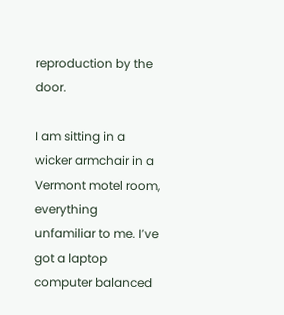reproduction by the door.

I am sitting in a wicker armchair in a Vermont motel room, everything unfamiliar to me. I’ve got a laptop computer balanced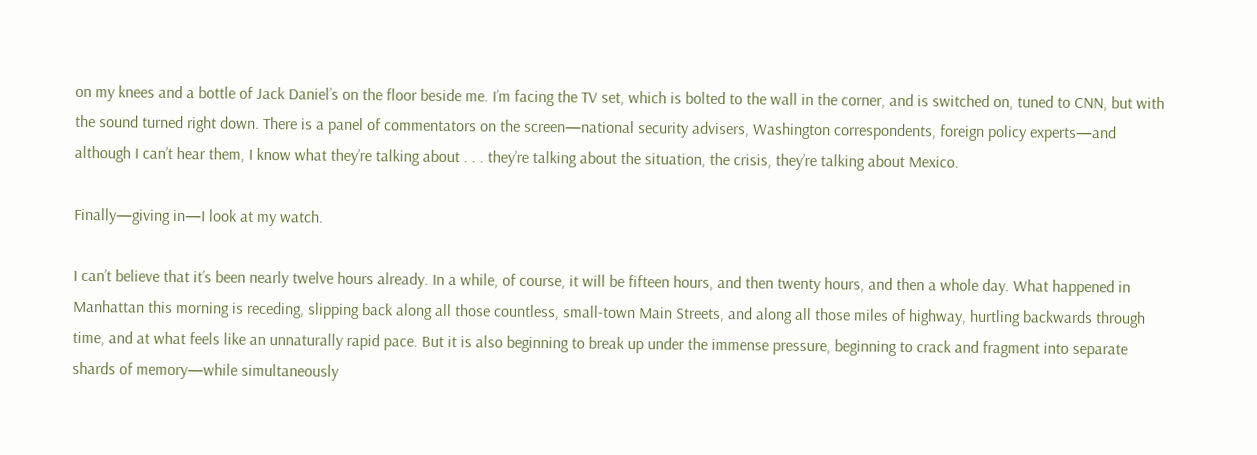on my knees and a bottle of Jack Daniel’s on the floor beside me. I’m facing the TV set, which is bolted to the wall in the corner, and is switched on, tuned to CNN, but with the sound turned right down. There is a panel of commentators on the screen—national security advisers, Washington correspondents, foreign policy experts—and although I can’t hear them, I know what they’re talking about . . . they’re talking about the situation, the crisis, they’re talking about Mexico.

Finally—giving in—I look at my watch.

I can’t believe that it’s been nearly twelve hours already. In a while, of course, it will be fifteen hours, and then twenty hours, and then a whole day. What happened in Manhattan this morning is receding, slipping back along all those countless, small-town Main Streets, and along all those miles of highway, hurtling backwards through time, and at what feels like an unnaturally rapid pace. But it is also beginning to break up under the immense pressure, beginning to crack and fragment into separate shards of memory—while simultaneously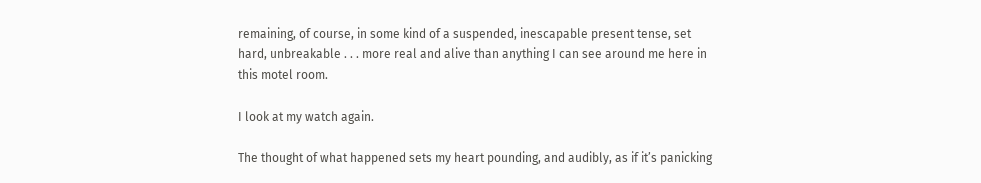remaining, of course, in some kind of a suspended, inescapable present tense, set hard, unbreakable . . . more real and alive than anything I can see around me here in this motel room.

I look at my watch again.

The thought of what happened sets my heart pounding, and audibly, as if it’s panicking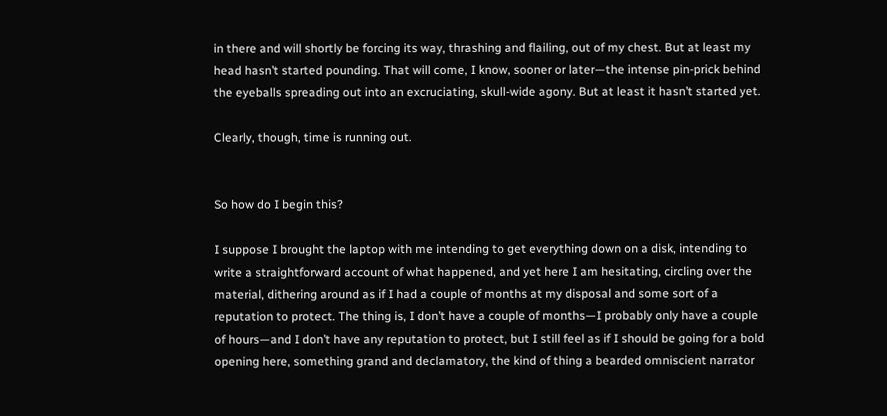in there and will shortly be forcing its way, thrashing and flailing, out of my chest. But at least my head hasn’t started pounding. That will come, I know, sooner or later—the intense pin-prick behind the eyeballs spreading out into an excruciating, skull-wide agony. But at least it hasn’t started yet.

Clearly, though, time is running out.


So how do I begin this?

I suppose I brought the laptop with me intending to get everything down on a disk, intending to write a straightforward account of what happened, and yet here I am hesitating, circling over the material, dithering around as if I had a couple of months at my disposal and some sort of a reputation to protect. The thing is, I don’t have a couple of months—I probably only have a couple of hours—and I don’t have any reputation to protect, but I still feel as if I should be going for a bold opening here, something grand and declamatory, the kind of thing a bearded omniscient narrator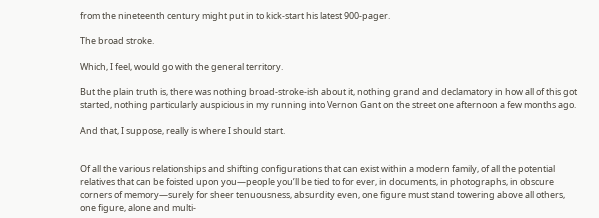from the nineteenth century might put in to kick-start his latest 900-pager.

The broad stroke.

Which, I feel, would go with the general territory.

But the plain truth is, there was nothing broad-stroke-ish about it, nothing grand and declamatory in how all of this got started, nothing particularly auspicious in my running into Vernon Gant on the street one afternoon a few months ago.

And that, I suppose, really is where I should start.


Of all the various relationships and shifting configurations that can exist within a modern family, of all the potential relatives that can be foisted upon you—people you’ll be tied to for ever, in documents, in photographs, in obscure corners of memory—surely for sheer tenuousness, absurdity even, one figure must stand towering above all others, one figure, alone and multi-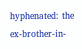hyphenated: the ex-brother-in-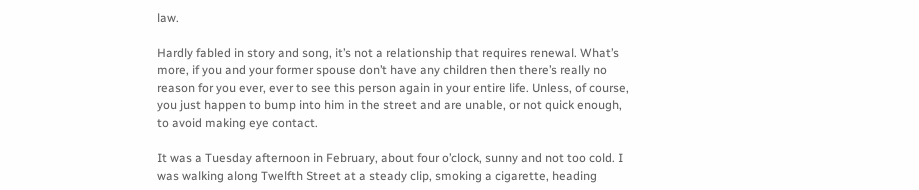law.

Hardly fabled in story and song, it’s not a relationship that requires renewal. What’s more, if you and your former spouse don’t have any children then there’s really no reason for you ever, ever to see this person again in your entire life. Unless, of course, you just happen to bump into him in the street and are unable, or not quick enough, to avoid making eye contact.

It was a Tuesday afternoon in February, about four o’clock, sunny and not too cold. I was walking along Twelfth Street at a steady clip, smoking a cigarette, heading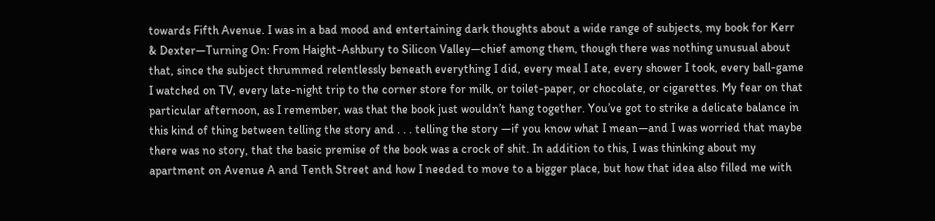towards Fifth Avenue. I was in a bad mood and entertaining dark thoughts about a wide range of subjects, my book for Kerr & Dexter—Turning On: From Haight-Ashbury to Silicon Valley—chief among them, though there was nothing unusual about that, since the subject thrummed relentlessly beneath everything I did, every meal I ate, every shower I took, every ball-game I watched on TV, every late-night trip to the corner store for milk, or toilet-paper, or chocolate, or cigarettes. My fear on that particular afternoon, as I remember, was that the book just wouldn’t hang together. You’ve got to strike a delicate balance in this kind of thing between telling the story and . . . telling the story —if you know what I mean—and I was worried that maybe there was no story, that the basic premise of the book was a crock of shit. In addition to this, I was thinking about my apartment on Avenue A and Tenth Street and how I needed to move to a bigger place, but how that idea also filled me with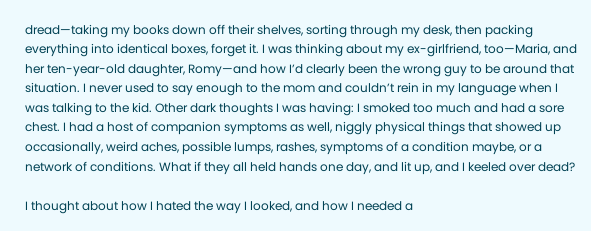dread—taking my books down off their shelves, sorting through my desk, then packing everything into identical boxes, forget it. I was thinking about my ex-girlfriend, too—Maria, and her ten-year-old daughter, Romy—and how I’d clearly been the wrong guy to be around that situation. I never used to say enough to the mom and couldn’t rein in my language when I was talking to the kid. Other dark thoughts I was having: I smoked too much and had a sore chest. I had a host of companion symptoms as well, niggly physical things that showed up occasionally, weird aches, possible lumps, rashes, symptoms of a condition maybe, or a network of conditions. What if they all held hands one day, and lit up, and I keeled over dead?

I thought about how I hated the way I looked, and how I needed a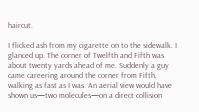haircut.

I flicked ash from my cigarette on to the sidewalk. I glanced up. The corner of Twelfth and Fifth was about twenty yards ahead of me. Suddenly a guy came careering around the corner from Fifth, walking as fast as I was. An aerial view would have shown us—two molecules—on a direct collision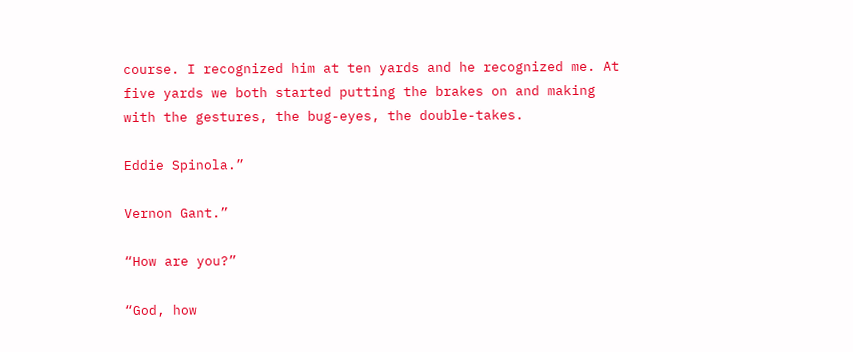course. I recognized him at ten yards and he recognized me. At five yards we both started putting the brakes on and making with the gestures, the bug-eyes, the double-takes.

Eddie Spinola.”

Vernon Gant.”

“How are you?”

“God, how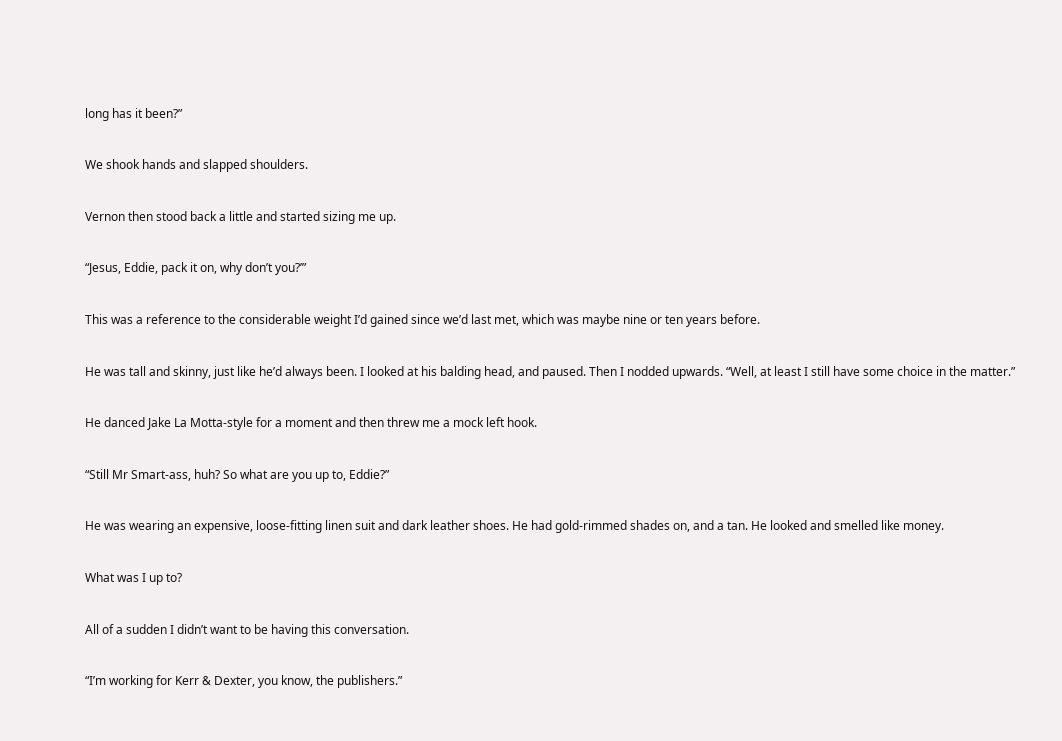long has it been?”

We shook hands and slapped shoulders.

Vernon then stood back a little and started sizing me up.

“Jesus, Eddie, pack it on, why don’t you?’”

This was a reference to the considerable weight I’d gained since we’d last met, which was maybe nine or ten years before.

He was tall and skinny, just like he’d always been. I looked at his balding head, and paused. Then I nodded upwards. “Well, at least I still have some choice in the matter.”

He danced Jake La Motta-style for a moment and then threw me a mock left hook.

“Still Mr Smart-ass, huh? So what are you up to, Eddie?”

He was wearing an expensive, loose-fitting linen suit and dark leather shoes. He had gold-rimmed shades on, and a tan. He looked and smelled like money.

What was I up to?

All of a sudden I didn’t want to be having this conversation.

“I’m working for Kerr & Dexter, you know, the publishers.”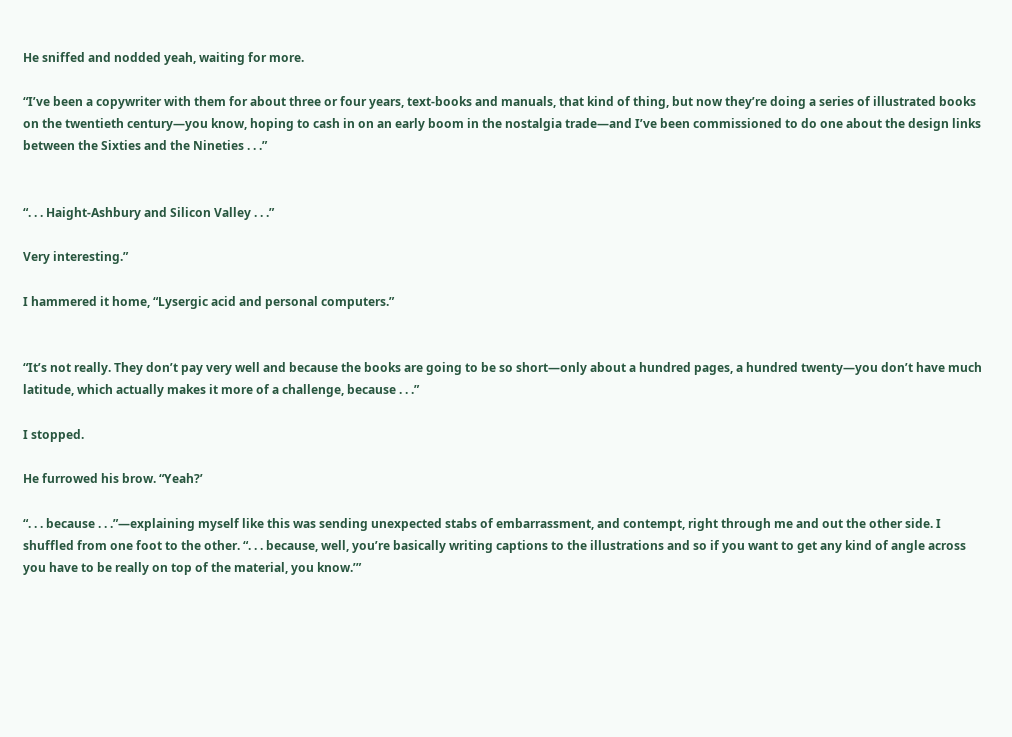He sniffed and nodded yeah, waiting for more.

“I’ve been a copywriter with them for about three or four years, text-books and manuals, that kind of thing, but now they’re doing a series of illustrated books on the twentieth century—you know, hoping to cash in on an early boom in the nostalgia trade—and I’ve been commissioned to do one about the design links between the Sixties and the Nineties . . .”


“. . . Haight-Ashbury and Silicon Valley . . .”

Very interesting.”

I hammered it home, “Lysergic acid and personal computers.”


“It’s not really. They don’t pay very well and because the books are going to be so short—only about a hundred pages, a hundred twenty—you don’t have much latitude, which actually makes it more of a challenge, because . . .”

I stopped.

He furrowed his brow. “Yeah?’

“. . . because . . .”—explaining myself like this was sending unexpected stabs of embarrassment, and contempt, right through me and out the other side. I shuffled from one foot to the other. “. . . because, well, you’re basically writing captions to the illustrations and so if you want to get any kind of angle across you have to be really on top of the material, you know.’”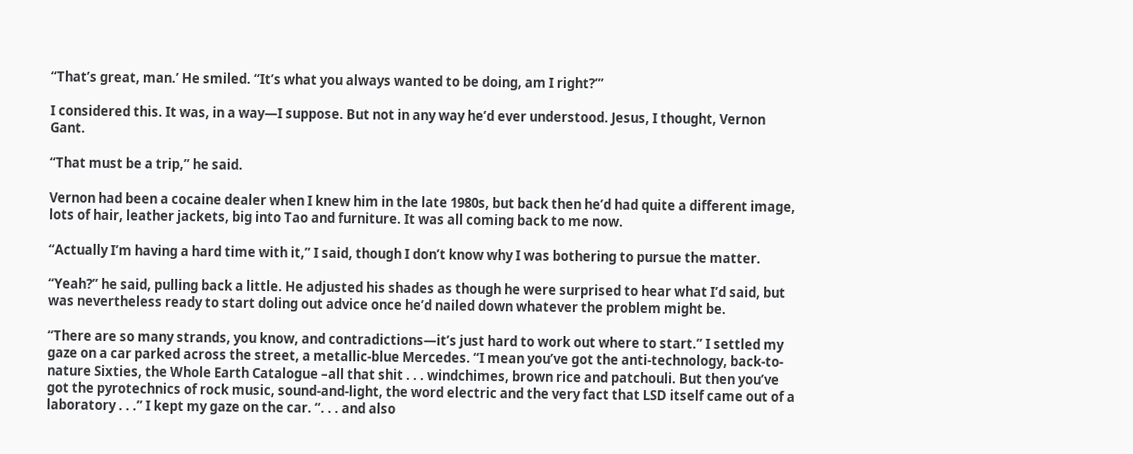“That’s great, man.’ He smiled. “It’s what you always wanted to be doing, am I right?’”

I considered this. It was, in a way—I suppose. But not in any way he’d ever understood. Jesus, I thought, Vernon Gant.

“That must be a trip,” he said.

Vernon had been a cocaine dealer when I knew him in the late 1980s, but back then he’d had quite a different image, lots of hair, leather jackets, big into Tao and furniture. It was all coming back to me now.

“Actually I’m having a hard time with it,” I said, though I don’t know why I was bothering to pursue the matter.

“Yeah?” he said, pulling back a little. He adjusted his shades as though he were surprised to hear what I’d said, but was nevertheless ready to start doling out advice once he’d nailed down whatever the problem might be.

“There are so many strands, you know, and contradictions—it’s just hard to work out where to start.” I settled my gaze on a car parked across the street, a metallic-blue Mercedes. “I mean you’ve got the anti-technology, back-to-nature Sixties, the Whole Earth Catalogue –all that shit . . . windchimes, brown rice and patchouli. But then you’ve got the pyrotechnics of rock music, sound-and-light, the word electric and the very fact that LSD itself came out of a laboratory . . .” I kept my gaze on the car. “. . . and also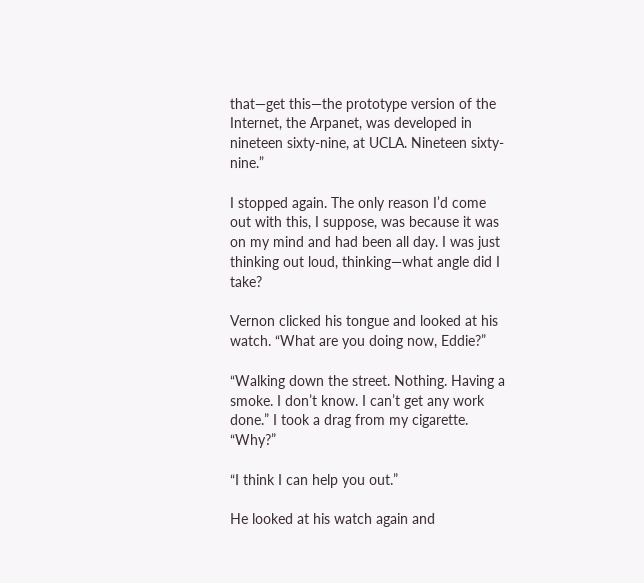that—get this—the prototype version of the Internet, the Arpanet, was developed in nineteen sixty-nine, at UCLA. Nineteen sixty-nine.”

I stopped again. The only reason I’d come out with this, I suppose, was because it was on my mind and had been all day. I was just thinking out loud, thinking—what angle did I take?

Vernon clicked his tongue and looked at his watch. “What are you doing now, Eddie?”

“Walking down the street. Nothing. Having a smoke. I don’t know. I can’t get any work done.” I took a drag from my cigarette. “Why?”

“I think I can help you out.”

He looked at his watch again and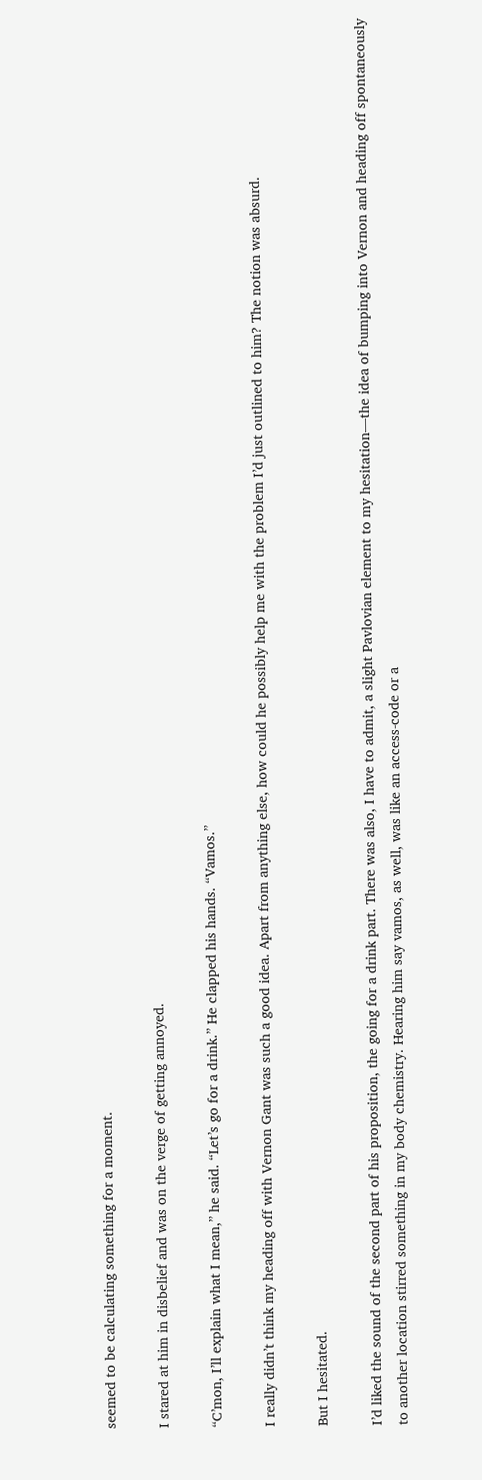seemed to be calculating something for a moment.

I stared at him in disbelief and was on the verge of getting annoyed.

“C’mon, I’ll explain what I mean,” he said. “Let’s go for a drink.” He clapped his hands. “Vamos.”

I really didn’t think my heading off with Vernon Gant was such a good idea. Apart from anything else, how could he possibly help me with the problem I’d just outlined to him? The notion was absurd.

But I hesitated.

I’d liked the sound of the second part of his proposition, the going for a drink part. There was also, I have to admit, a slight Pavlovian element to my hesitation—the idea of bumping into Vernon and heading off spontaneously to another location stirred something in my body chemistry. Hearing him say vamos, as well, was like an access-code or a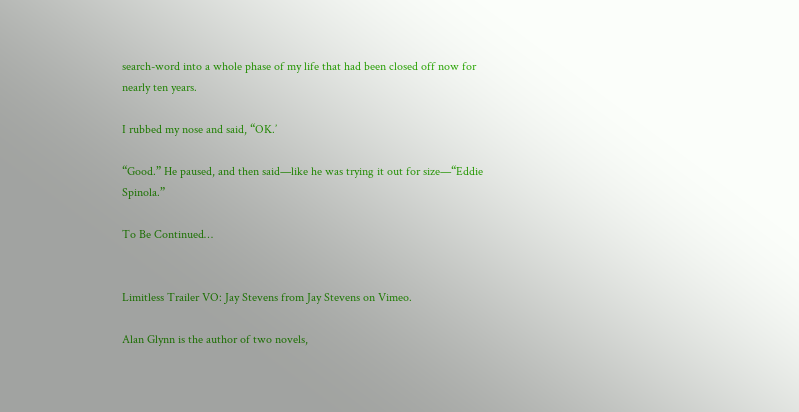search-word into a whole phase of my life that had been closed off now for nearly ten years.

I rubbed my nose and said, “OK.’

“Good.” He paused, and then said—like he was trying it out for size—“Eddie Spinola.”

To Be Continued…


Limitless Trailer VO: Jay Stevens from Jay Stevens on Vimeo.

Alan Glynn is the author of two novels,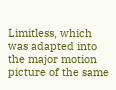Limitless, which was adapted into the major motion picture of the same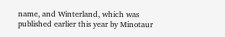name, and Winterland, which was published earlier this year by Minotaur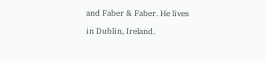and Faber & Faber. He lives in Dublin, Ireland.